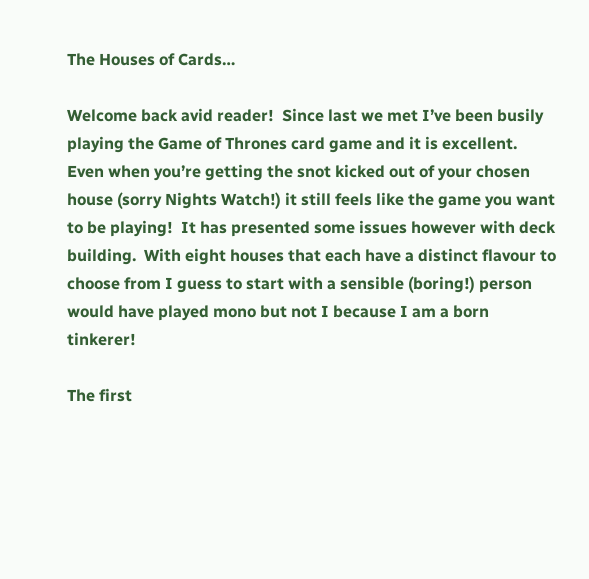The Houses of Cards…

Welcome back avid reader!  Since last we met I’ve been busily playing the Game of Thrones card game and it is excellent.  Even when you’re getting the snot kicked out of your chosen house (sorry Nights Watch!) it still feels like the game you want to be playing!  It has presented some issues however with deck building.  With eight houses that each have a distinct flavour to choose from I guess to start with a sensible (boring!) person would have played mono but not I because I am a born tinkerer!

The first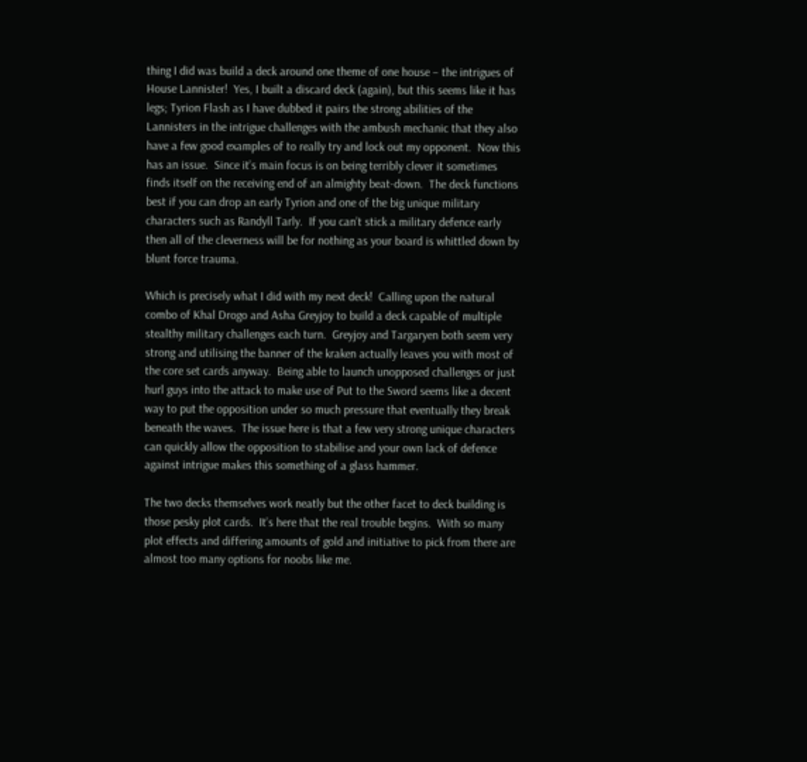thing I did was build a deck around one theme of one house – the intrigues of House Lannister!  Yes, I built a discard deck (again), but this seems like it has legs; Tyrion Flash as I have dubbed it pairs the strong abilities of the Lannisters in the intrigue challenges with the ambush mechanic that they also have a few good examples of to really try and lock out my opponent.  Now this has an issue.  Since it’s main focus is on being terribly clever it sometimes finds itself on the receiving end of an almighty beat-down.  The deck functions best if you can drop an early Tyrion and one of the big unique military characters such as Randyll Tarly.  If you can’t stick a military defence early then all of the cleverness will be for nothing as your board is whittled down by blunt force trauma.

Which is precisely what I did with my next deck!  Calling upon the natural combo of Khal Drogo and Asha Greyjoy to build a deck capable of multiple stealthy military challenges each turn.  Greyjoy and Targaryen both seem very strong and utilising the banner of the kraken actually leaves you with most of the core set cards anyway.  Being able to launch unopposed challenges or just hurl guys into the attack to make use of Put to the Sword seems like a decent way to put the opposition under so much pressure that eventually they break beneath the waves.  The issue here is that a few very strong unique characters can quickly allow the opposition to stabilise and your own lack of defence against intrigue makes this something of a glass hammer.

The two decks themselves work neatly but the other facet to deck building is those pesky plot cards.  It’s here that the real trouble begins.  With so many plot effects and differing amounts of gold and initiative to pick from there are almost too many options for noobs like me.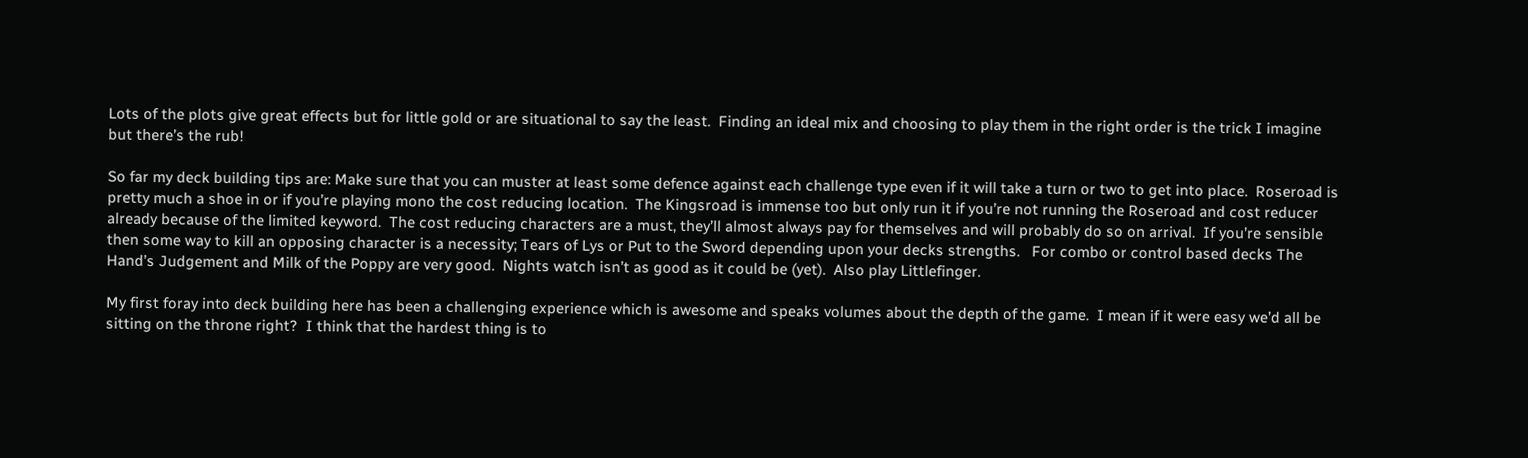Lots of the plots give great effects but for little gold or are situational to say the least.  Finding an ideal mix and choosing to play them in the right order is the trick I imagine but there’s the rub!

So far my deck building tips are: Make sure that you can muster at least some defence against each challenge type even if it will take a turn or two to get into place.  Roseroad is pretty much a shoe in or if you’re playing mono the cost reducing location.  The Kingsroad is immense too but only run it if you’re not running the Roseroad and cost reducer already because of the limited keyword.  The cost reducing characters are a must, they’ll almost always pay for themselves and will probably do so on arrival.  If you’re sensible then some way to kill an opposing character is a necessity; Tears of Lys or Put to the Sword depending upon your decks strengths.   For combo or control based decks The Hand’s Judgement and Milk of the Poppy are very good.  Nights watch isn’t as good as it could be (yet).  Also play Littlefinger.

My first foray into deck building here has been a challenging experience which is awesome and speaks volumes about the depth of the game.  I mean if it were easy we’d all be sitting on the throne right?  I think that the hardest thing is to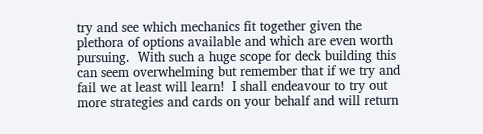try and see which mechanics fit together given the plethora of options available and which are even worth pursuing.  With such a huge scope for deck building this can seem overwhelming but remember that if we try and fail we at least will learn!  I shall endeavour to try out more strategies and cards on your behalf and will return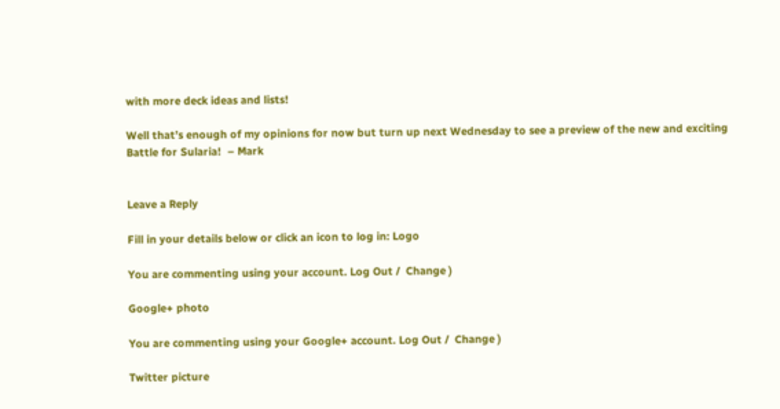with more deck ideas and lists!

Well that’s enough of my opinions for now but turn up next Wednesday to see a preview of the new and exciting Battle for Sularia!  – Mark


Leave a Reply

Fill in your details below or click an icon to log in: Logo

You are commenting using your account. Log Out /  Change )

Google+ photo

You are commenting using your Google+ account. Log Out /  Change )

Twitter picture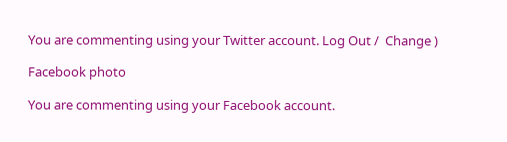You are commenting using your Twitter account. Log Out /  Change )

Facebook photo

You are commenting using your Facebook account.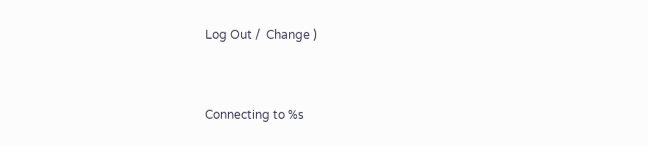Log Out /  Change )


Connecting to %s